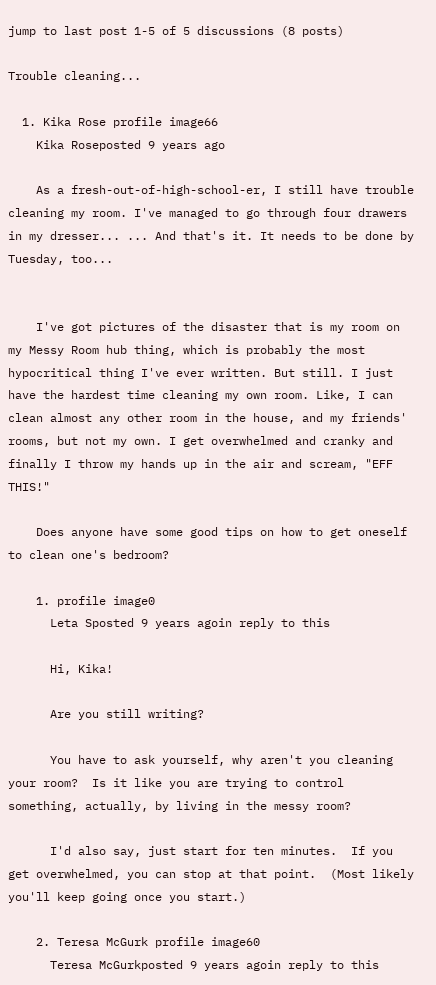jump to last post 1-5 of 5 discussions (8 posts)

Trouble cleaning...

  1. Kika Rose profile image66
    Kika Roseposted 9 years ago

    As a fresh-out-of-high-school-er, I still have trouble cleaning my room. I've managed to go through four drawers in my dresser... ... And that's it. It needs to be done by Tuesday, too...


    I've got pictures of the disaster that is my room on my Messy Room hub thing, which is probably the most hypocritical thing I've ever written. But still. I just have the hardest time cleaning my own room. Like, I can clean almost any other room in the house, and my friends' rooms, but not my own. I get overwhelmed and cranky and finally I throw my hands up in the air and scream, "EFF THIS!"

    Does anyone have some good tips on how to get oneself to clean one's bedroom?

    1. profile image0
      Leta Sposted 9 years agoin reply to this

      Hi, Kika!

      Are you still writing?

      You have to ask yourself, why aren't you cleaning your room?  Is it like you are trying to control something, actually, by living in the messy room?

      I'd also say, just start for ten minutes.  If you get overwhelmed, you can stop at that point.  (Most likely you'll keep going once you start.)

    2. Teresa McGurk profile image60
      Teresa McGurkposted 9 years agoin reply to this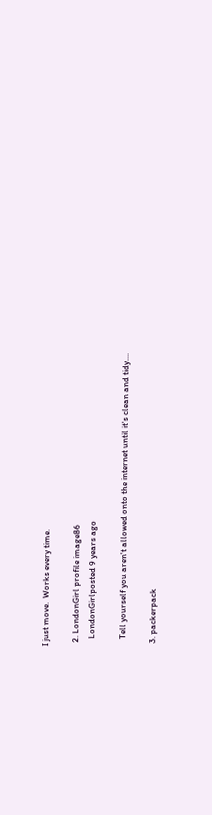I just move.  Works every time.

  2. LondonGirl profile image86
    LondonGirlposted 9 years ago

    Tell yourself you aren't allowed onto the internet until it's clean and tidy....

  3. packerpack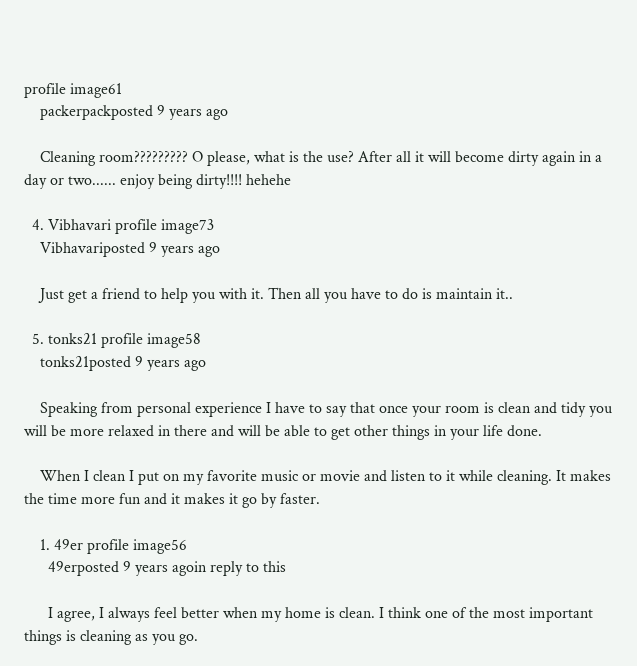profile image61
    packerpackposted 9 years ago

    Cleaning room????????? O please, what is the use? After all it will become dirty again in a day or two...... enjoy being dirty!!!! hehehe

  4. Vibhavari profile image73
    Vibhavariposted 9 years ago

    Just get a friend to help you with it. Then all you have to do is maintain it..

  5. tonks21 profile image58
    tonks21posted 9 years ago

    Speaking from personal experience I have to say that once your room is clean and tidy you will be more relaxed in there and will be able to get other things in your life done.

    When I clean I put on my favorite music or movie and listen to it while cleaning. It makes the time more fun and it makes it go by faster.

    1. 49er profile image56
      49erposted 9 years agoin reply to this

      I agree, I always feel better when my home is clean. I think one of the most important things is cleaning as you go.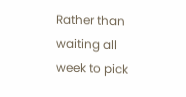Rather than waiting all week to pick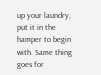up your laundry, put it in the hamper to begin with. Same thing goes for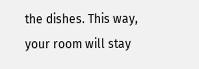the dishes. This way, your room will stay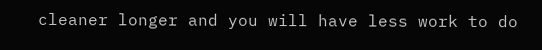cleaner longer and you will have less work to do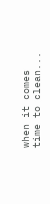when it comes time to clean...